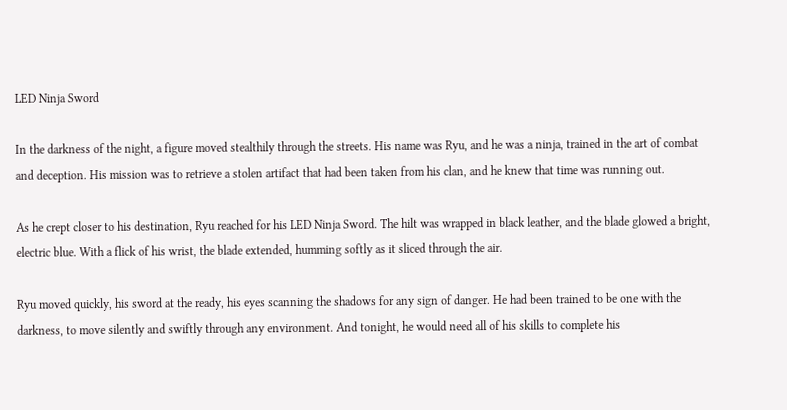LED Ninja Sword

In the darkness of the night, a figure moved stealthily through the streets. His name was Ryu, and he was a ninja, trained in the art of combat and deception. His mission was to retrieve a stolen artifact that had been taken from his clan, and he knew that time was running out.

As he crept closer to his destination, Ryu reached for his LED Ninja Sword. The hilt was wrapped in black leather, and the blade glowed a bright, electric blue. With a flick of his wrist, the blade extended, humming softly as it sliced through the air.

Ryu moved quickly, his sword at the ready, his eyes scanning the shadows for any sign of danger. He had been trained to be one with the darkness, to move silently and swiftly through any environment. And tonight, he would need all of his skills to complete his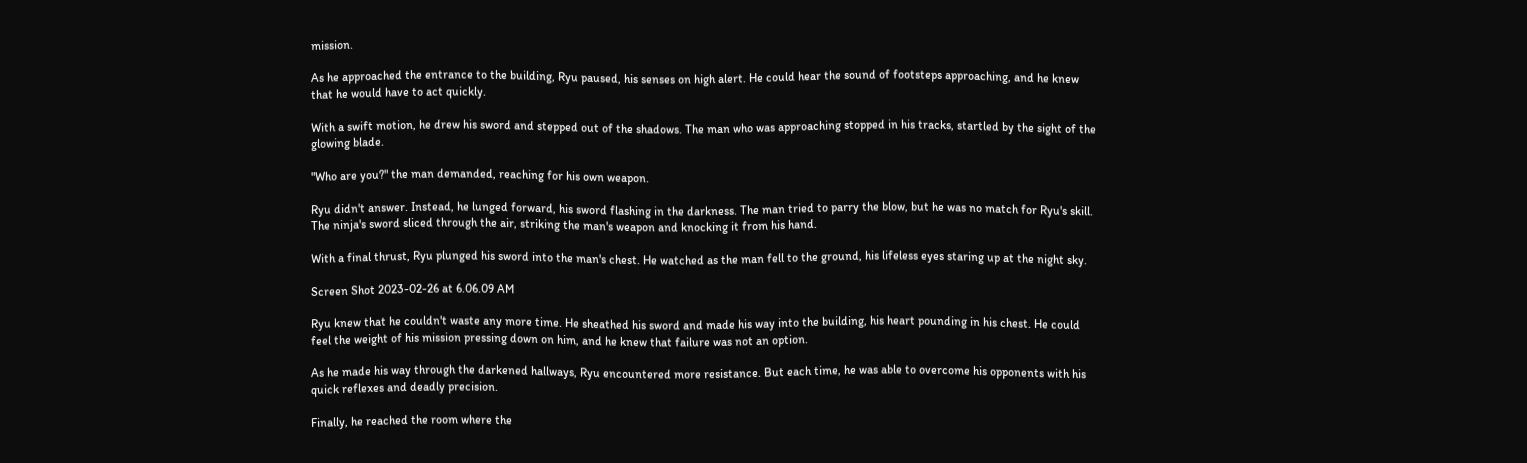mission.

As he approached the entrance to the building, Ryu paused, his senses on high alert. He could hear the sound of footsteps approaching, and he knew that he would have to act quickly.

With a swift motion, he drew his sword and stepped out of the shadows. The man who was approaching stopped in his tracks, startled by the sight of the glowing blade.

"Who are you?" the man demanded, reaching for his own weapon.

Ryu didn't answer. Instead, he lunged forward, his sword flashing in the darkness. The man tried to parry the blow, but he was no match for Ryu's skill. The ninja's sword sliced through the air, striking the man's weapon and knocking it from his hand.

With a final thrust, Ryu plunged his sword into the man's chest. He watched as the man fell to the ground, his lifeless eyes staring up at the night sky.

Screen Shot 2023-02-26 at 6.06.09 AM

Ryu knew that he couldn't waste any more time. He sheathed his sword and made his way into the building, his heart pounding in his chest. He could feel the weight of his mission pressing down on him, and he knew that failure was not an option.

As he made his way through the darkened hallways, Ryu encountered more resistance. But each time, he was able to overcome his opponents with his quick reflexes and deadly precision.

Finally, he reached the room where the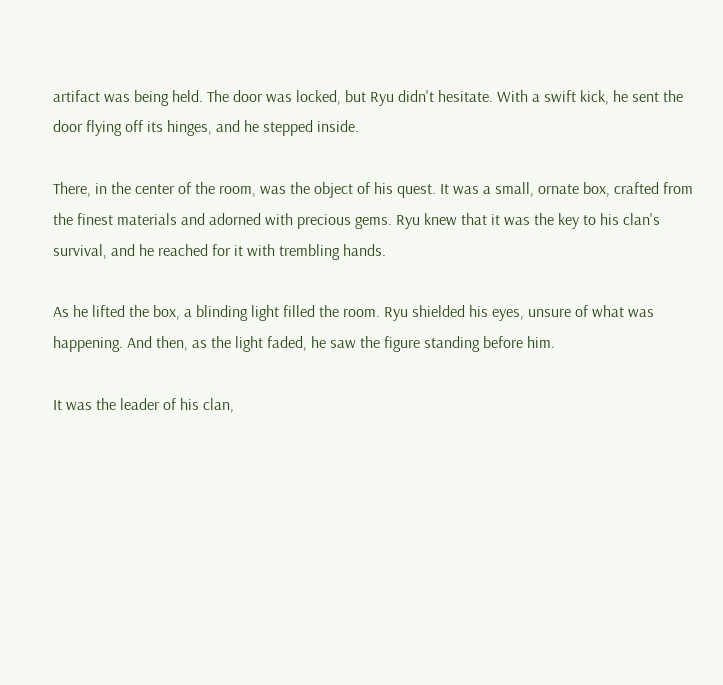artifact was being held. The door was locked, but Ryu didn't hesitate. With a swift kick, he sent the door flying off its hinges, and he stepped inside.

There, in the center of the room, was the object of his quest. It was a small, ornate box, crafted from the finest materials and adorned with precious gems. Ryu knew that it was the key to his clan's survival, and he reached for it with trembling hands.

As he lifted the box, a blinding light filled the room. Ryu shielded his eyes, unsure of what was happening. And then, as the light faded, he saw the figure standing before him.

It was the leader of his clan,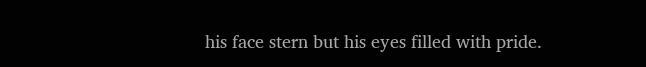his face stern but his eyes filled with pride.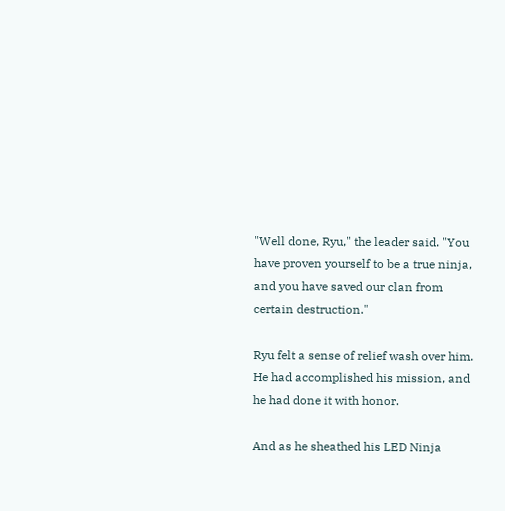"Well done, Ryu," the leader said. "You have proven yourself to be a true ninja, and you have saved our clan from certain destruction."

Ryu felt a sense of relief wash over him. He had accomplished his mission, and he had done it with honor.

And as he sheathed his LED Ninja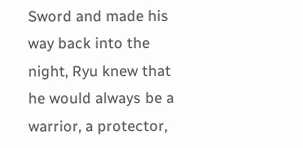Sword and made his way back into the night, Ryu knew that he would always be a warrior, a protector,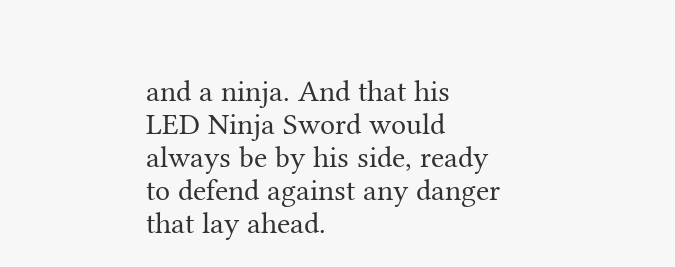and a ninja. And that his LED Ninja Sword would always be by his side, ready to defend against any danger that lay ahead.